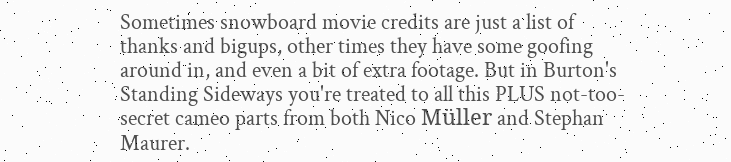Sometimes snowboard movie credits are just a list of thanks and bigups, other times they have some goofing around in, and even a bit of extra footage. But in Burton's Standing Sideways you're treated to all this PLUS not-too-secret cameo parts from both Nico Müller and Stephan Maurer.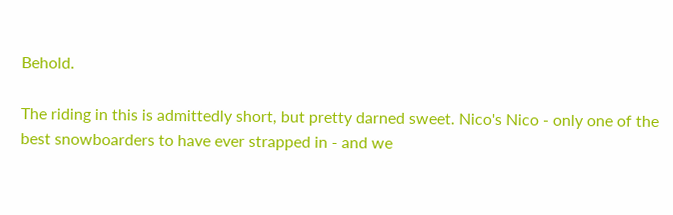Behold.

The riding in this is admittedly short, but pretty darned sweet. Nico's Nico - only one of the best snowboarders to have ever strapped in - and we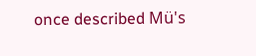once described Mü's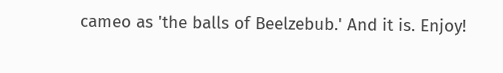cameo as 'the balls of Beelzebub.' And it is. Enjoy!